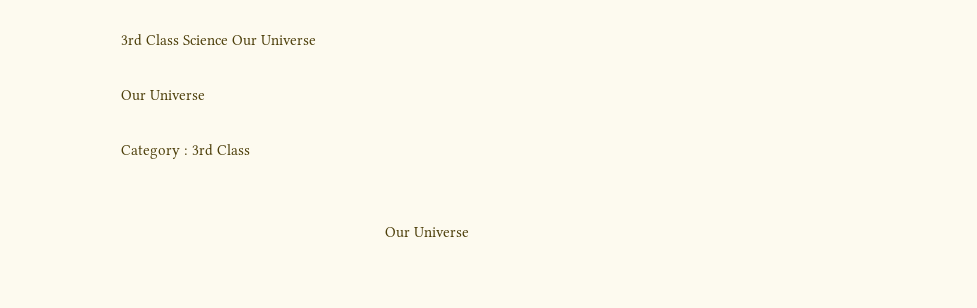3rd Class Science Our Universe

Our Universe

Category : 3rd Class


                                                                  Our Universe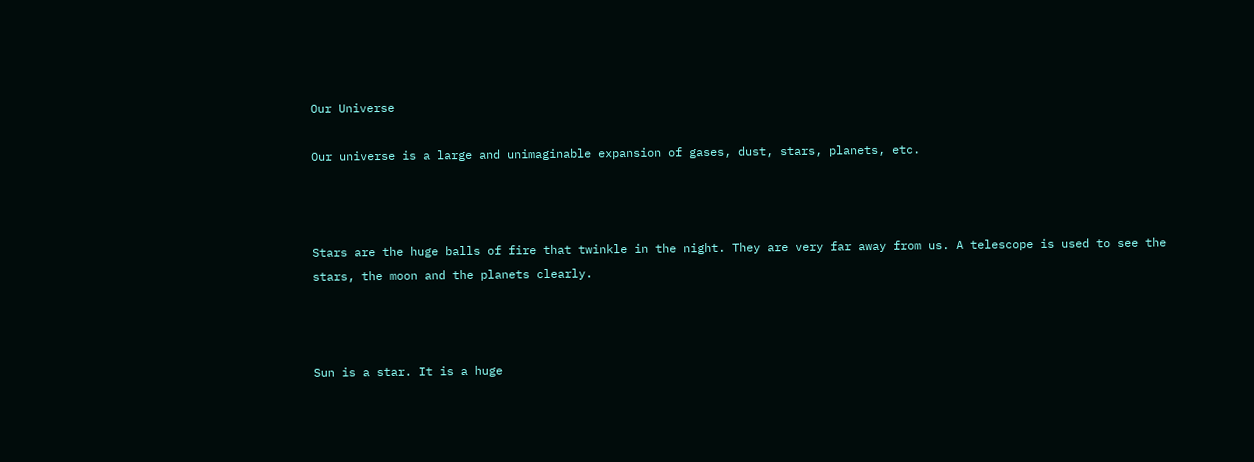Our Universe

Our universe is a large and unimaginable expansion of gases, dust, stars, planets, etc.



Stars are the huge balls of fire that twinkle in the night. They are very far away from us. A telescope is used to see the stars, the moon and the planets clearly.



Sun is a star. It is a huge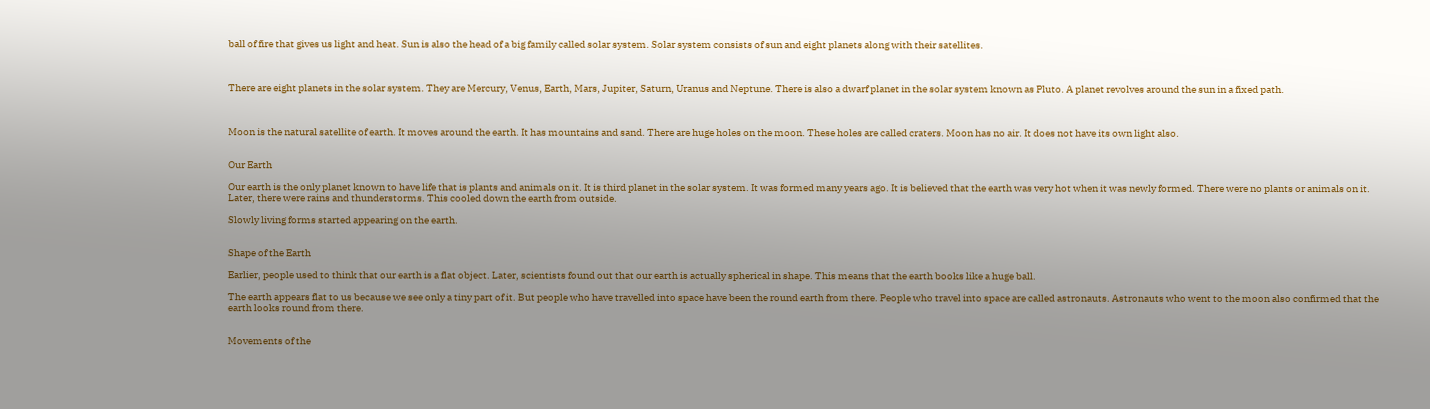ball of fire that gives us light and heat. Sun is also the head of a big family called solar system. Solar system consists of sun and eight planets along with their satellites.



There are eight planets in the solar system. They are Mercury, Venus, Earth, Mars, Jupiter, Saturn, Uranus and Neptune. There is also a dwarf planet in the solar system known as Pluto. A planet revolves around the sun in a fixed path.



Moon is the natural satellite of earth. It moves around the earth. It has mountains and sand. There are huge holes on the moon. These holes are called craters. Moon has no air. It does not have its own light also.


Our Earth

Our earth is the only planet known to have life that is plants and animals on it. It is third planet in the solar system. It was formed many years ago. It is believed that the earth was very hot when it was newly formed. There were no plants or animals on it. Later, there were rains and thunderstorms. This cooled down the earth from outside.

Slowly living forms started appearing on the earth.


Shape of the Earth

Earlier, people used to think that our earth is a flat object. Later, scientists found out that our earth is actually spherical in shape. This means that the earth books like a huge ball.

The earth appears flat to us because we see only a tiny part of it. But people who have travelled into space have been the round earth from there. People who travel into space are called astronauts. Astronauts who went to the moon also confirmed that the earth looks round from there.


Movements of the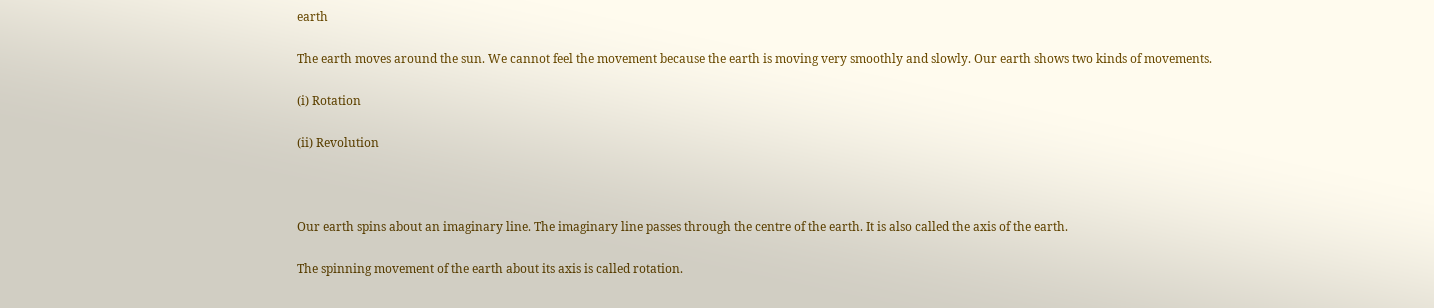earth

The earth moves around the sun. We cannot feel the movement because the earth is moving very smoothly and slowly. Our earth shows two kinds of movements.

(i) Rotation

(ii) Revolution



Our earth spins about an imaginary line. The imaginary line passes through the centre of the earth. It is also called the axis of the earth.

The spinning movement of the earth about its axis is called rotation.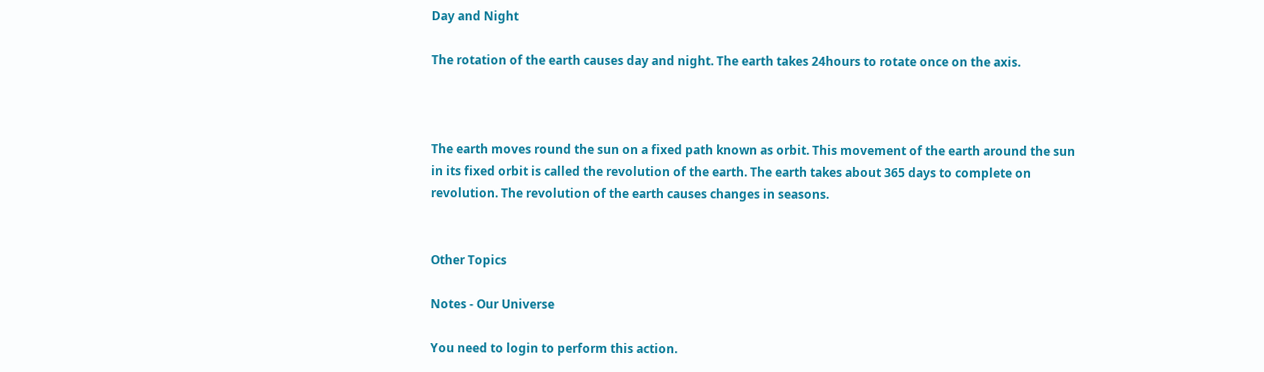Day and Night

The rotation of the earth causes day and night. The earth takes 24hours to rotate once on the axis.



The earth moves round the sun on a fixed path known as orbit. This movement of the earth around the sun in its fixed orbit is called the revolution of the earth. The earth takes about 365 days to complete on revolution. The revolution of the earth causes changes in seasons.


Other Topics

Notes - Our Universe

You need to login to perform this action.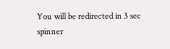You will be redirected in 3 sec spinner